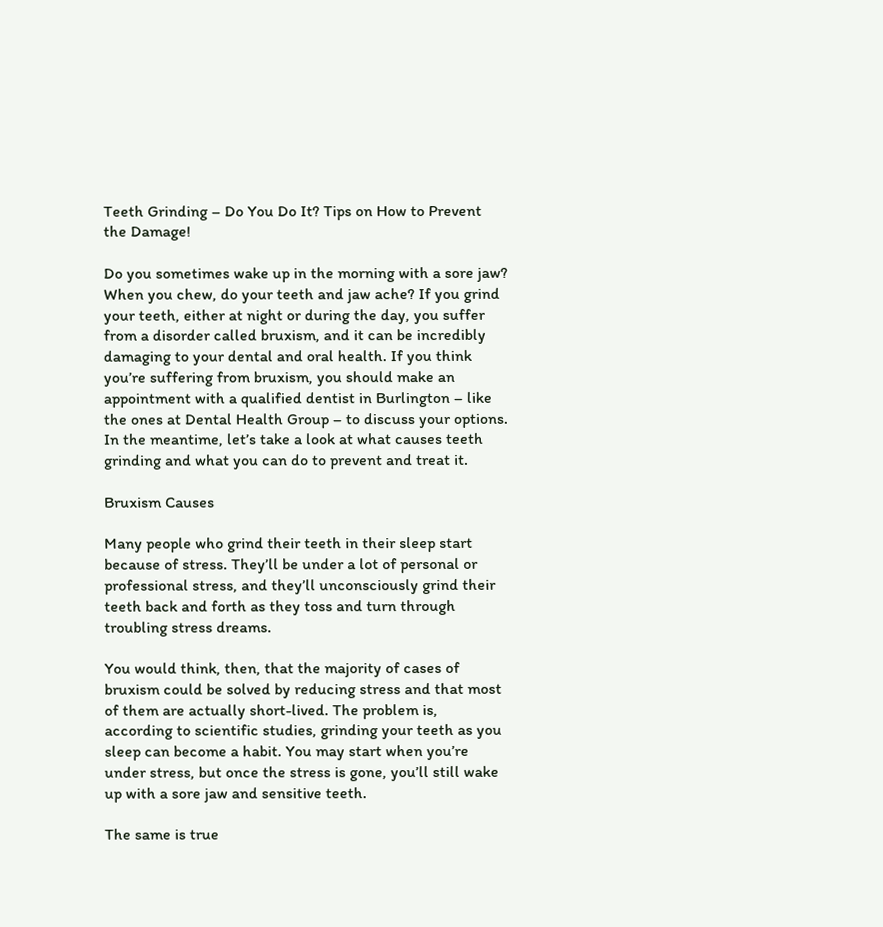Teeth Grinding – Do You Do It? Tips on How to Prevent the Damage!

Do you sometimes wake up in the morning with a sore jaw? When you chew, do your teeth and jaw ache? If you grind your teeth, either at night or during the day, you suffer from a disorder called bruxism, and it can be incredibly damaging to your dental and oral health. If you think you’re suffering from bruxism, you should make an appointment with a qualified dentist in Burlington – like the ones at Dental Health Group – to discuss your options. In the meantime, let’s take a look at what causes teeth grinding and what you can do to prevent and treat it.

Bruxism Causes

Many people who grind their teeth in their sleep start because of stress. They’ll be under a lot of personal or professional stress, and they’ll unconsciously grind their teeth back and forth as they toss and turn through troubling stress dreams.

You would think, then, that the majority of cases of bruxism could be solved by reducing stress and that most of them are actually short-lived. The problem is, according to scientific studies, grinding your teeth as you sleep can become a habit. You may start when you’re under stress, but once the stress is gone, you’ll still wake up with a sore jaw and sensitive teeth.

The same is true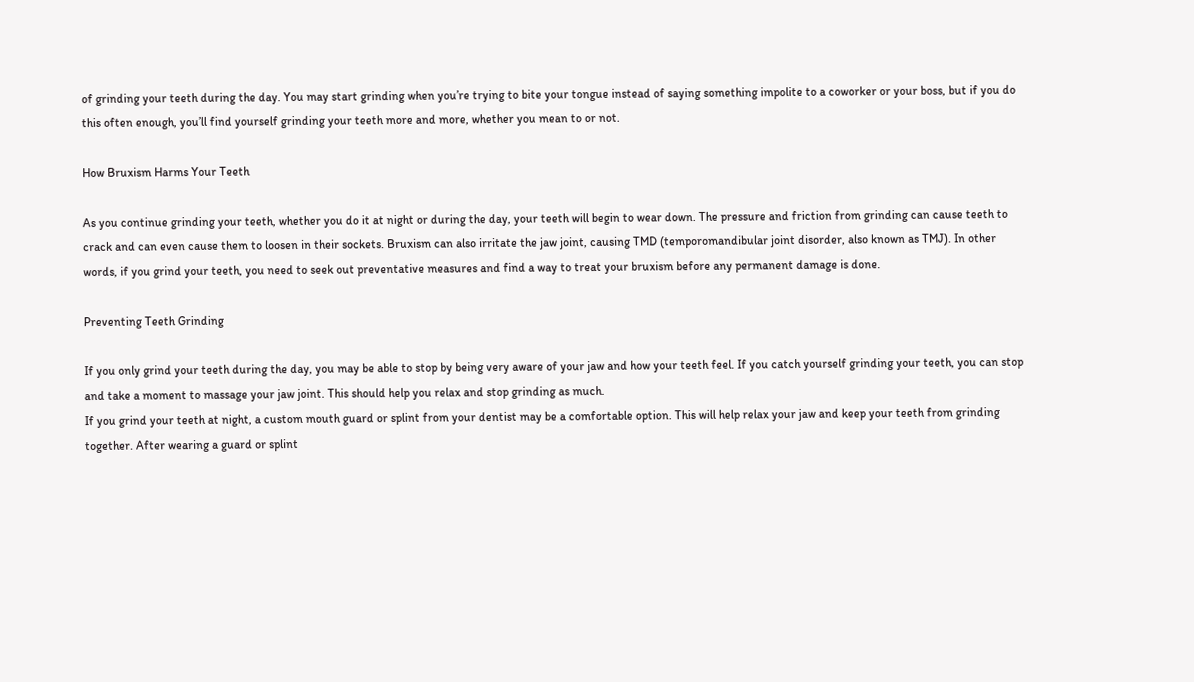of grinding your teeth during the day. You may start grinding when you’re trying to bite your tongue instead of saying something impolite to a coworker or your boss, but if you do this often enough, you’ll find yourself grinding your teeth more and more, whether you mean to or not.

How Bruxism Harms Your Teeth

As you continue grinding your teeth, whether you do it at night or during the day, your teeth will begin to wear down. The pressure and friction from grinding can cause teeth to crack and can even cause them to loosen in their sockets. Bruxism can also irritate the jaw joint, causing TMD (temporomandibular joint disorder, also known as TMJ). In other words, if you grind your teeth, you need to seek out preventative measures and find a way to treat your bruxism before any permanent damage is done.

Preventing Teeth Grinding

If you only grind your teeth during the day, you may be able to stop by being very aware of your jaw and how your teeth feel. If you catch yourself grinding your teeth, you can stop and take a moment to massage your jaw joint. This should help you relax and stop grinding as much.
If you grind your teeth at night, a custom mouth guard or splint from your dentist may be a comfortable option. This will help relax your jaw and keep your teeth from grinding together. After wearing a guard or splint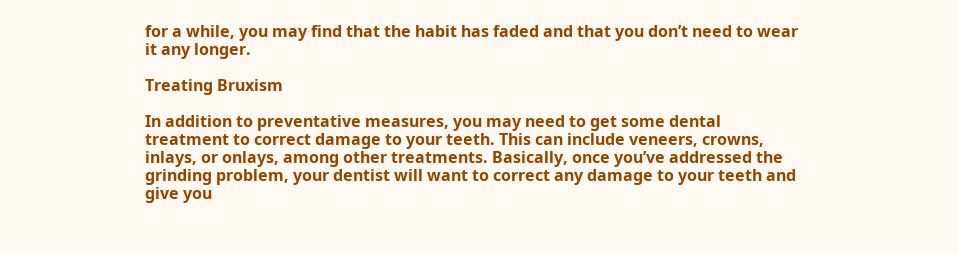for a while, you may find that the habit has faded and that you don’t need to wear it any longer.

Treating Bruxism

In addition to preventative measures, you may need to get some dental treatment to correct damage to your teeth. This can include veneers, crowns, inlays, or onlays, among other treatments. Basically, once you’ve addressed the grinding problem, your dentist will want to correct any damage to your teeth and give you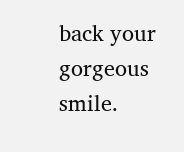back your gorgeous smile.